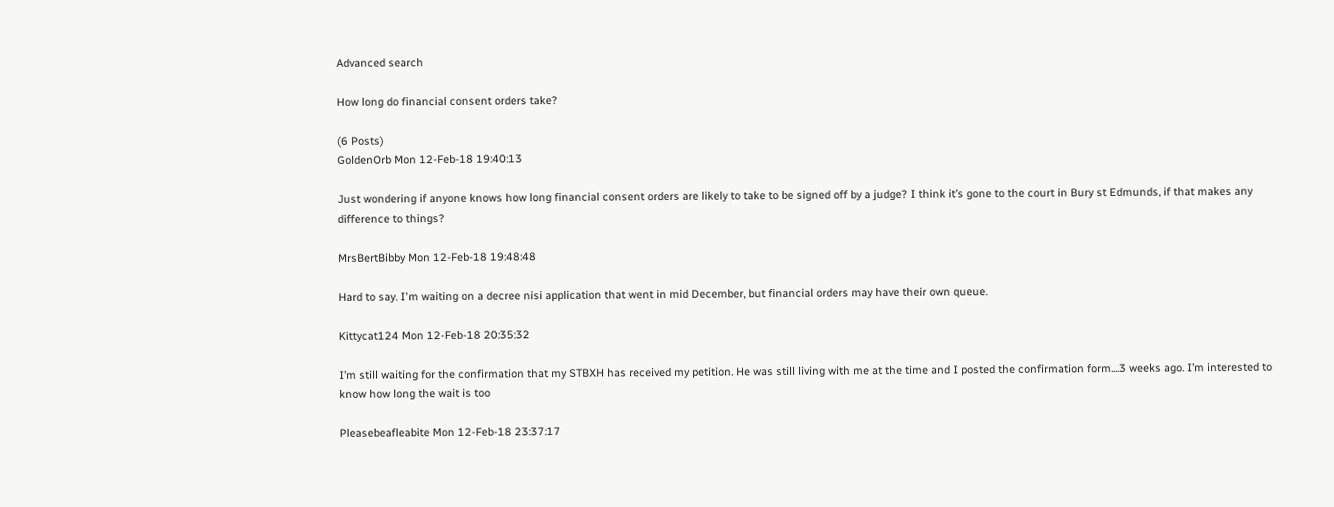Advanced search

How long do financial consent orders take?

(6 Posts)
GoldenOrb Mon 12-Feb-18 19:40:13

Just wondering if anyone knows how long financial consent orders are likely to take to be signed off by a judge? I think it’s gone to the court in Bury st Edmunds, if that makes any difference to things?

MrsBertBibby Mon 12-Feb-18 19:48:48

Hard to say. I'm waiting on a decree nisi application that went in mid December, but financial orders may have their own queue.

Kittycat124 Mon 12-Feb-18 20:35:32

I’m still waiting for the confirmation that my STBXH has received my petition. He was still living with me at the time and I posted the confirmation form....3 weeks ago. I’m interested to know how long the wait is too

Pleasebeafleabite Mon 12-Feb-18 23:37:17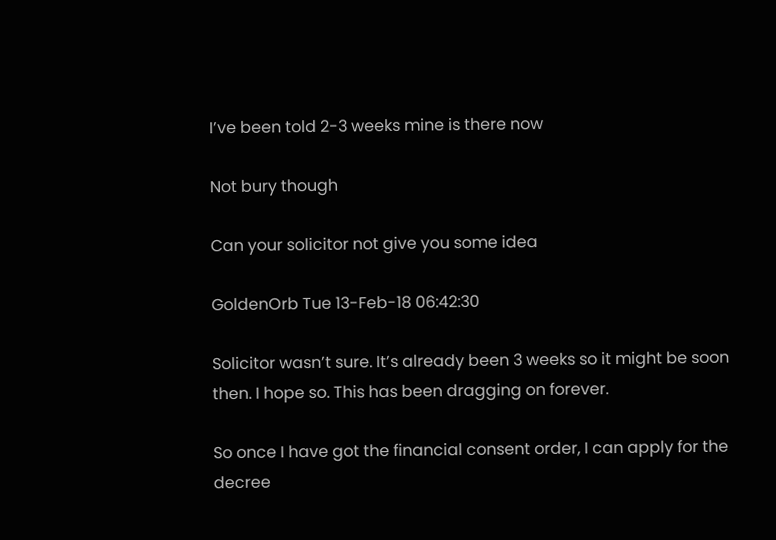I’ve been told 2-3 weeks mine is there now

Not bury though

Can your solicitor not give you some idea

GoldenOrb Tue 13-Feb-18 06:42:30

Solicitor wasn’t sure. It’s already been 3 weeks so it might be soon then. I hope so. This has been dragging on forever.

So once I have got the financial consent order, I can apply for the decree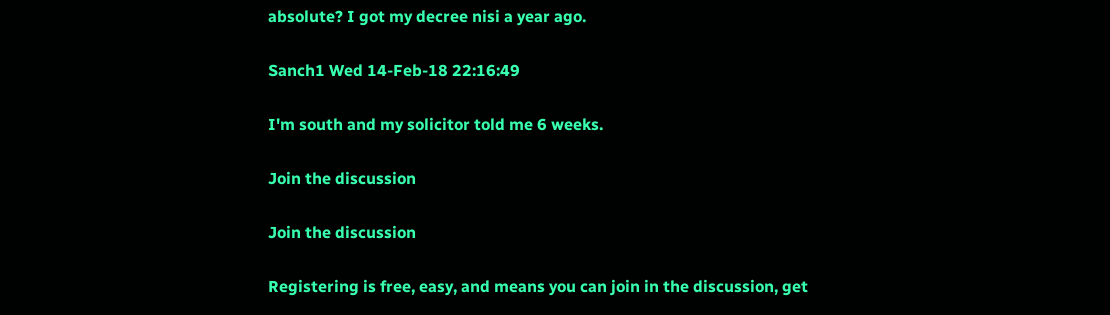absolute? I got my decree nisi a year ago.

Sanch1 Wed 14-Feb-18 22:16:49

I'm south and my solicitor told me 6 weeks.

Join the discussion

Join the discussion

Registering is free, easy, and means you can join in the discussion, get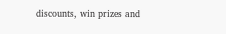discounts, win prizes and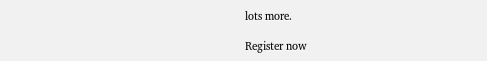lots more.

Register now